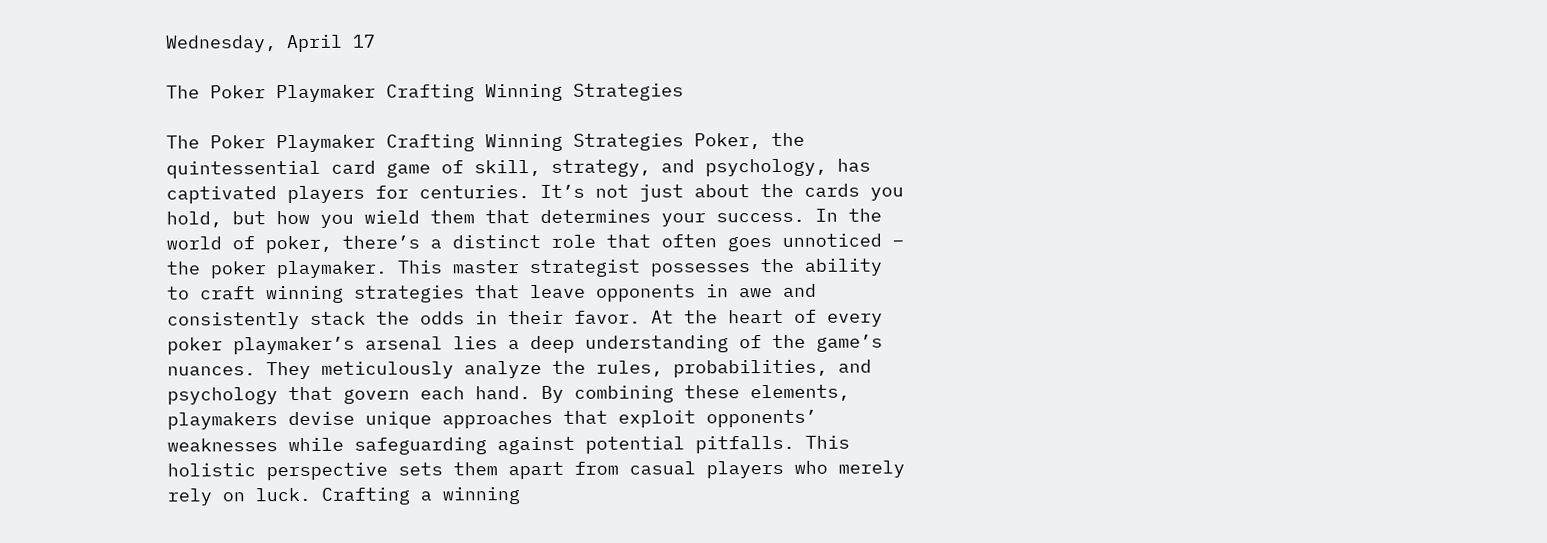Wednesday, April 17

The Poker Playmaker Crafting Winning Strategies

The Poker Playmaker Crafting Winning Strategies Poker, the quintessential card game of skill, strategy, and psychology, has captivated players for centuries. It’s not just about the cards you hold, but how you wield them that determines your success. In the world of poker, there’s a distinct role that often goes unnoticed – the poker playmaker. This master strategist possesses the ability to craft winning strategies that leave opponents in awe and consistently stack the odds in their favor. At the heart of every poker playmaker’s arsenal lies a deep understanding of the game’s nuances. They meticulously analyze the rules, probabilities, and psychology that govern each hand. By combining these elements, playmakers devise unique approaches that exploit opponents’ weaknesses while safeguarding against potential pitfalls. This holistic perspective sets them apart from casual players who merely rely on luck. Crafting a winning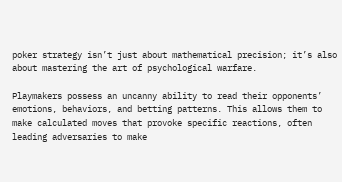poker strategy isn’t just about mathematical precision; it’s also about mastering the art of psychological warfare.

Playmakers possess an uncanny ability to read their opponents’ emotions, behaviors, and betting patterns. This allows them to make calculated moves that provoke specific reactions, often leading adversaries to make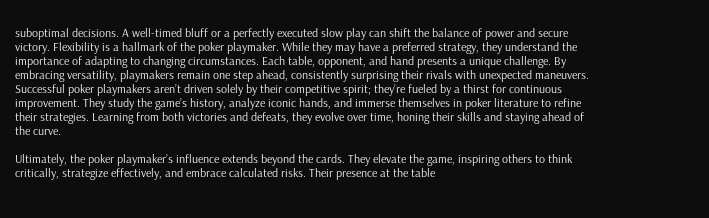suboptimal decisions. A well-timed bluff or a perfectly executed slow play can shift the balance of power and secure victory. Flexibility is a hallmark of the poker playmaker. While they may have a preferred strategy, they understand the importance of adapting to changing circumstances. Each table, opponent, and hand presents a unique challenge. By embracing versatility, playmakers remain one step ahead, consistently surprising their rivals with unexpected maneuvers. Successful poker playmakers aren’t driven solely by their competitive spirit; they’re fueled by a thirst for continuous improvement. They study the game’s history, analyze iconic hands, and immerse themselves in poker literature to refine their strategies. Learning from both victories and defeats, they evolve over time, honing their skills and staying ahead of the curve.

Ultimately, the poker playmaker’s influence extends beyond the cards. They elevate the game, inspiring others to think critically, strategize effectively, and embrace calculated risks. Their presence at the table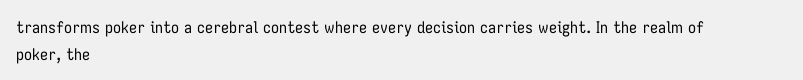transforms poker into a cerebral contest where every decision carries weight. In the realm of poker, the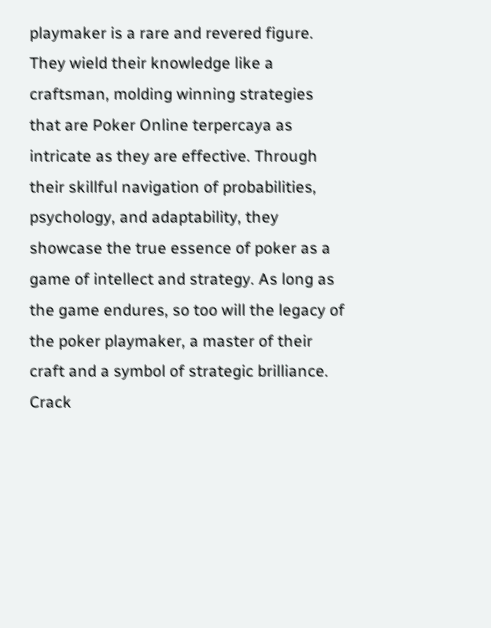playmaker is a rare and revered figure. They wield their knowledge like a craftsman, molding winning strategies that are Poker Online terpercaya as intricate as they are effective. Through their skillful navigation of probabilities, psychology, and adaptability, they showcase the true essence of poker as a game of intellect and strategy. As long as the game endures, so too will the legacy of the poker playmaker, a master of their craft and a symbol of strategic brilliance. Crack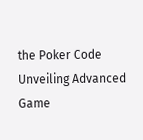the Poker Code Unveiling Advanced Game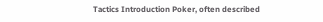Tactics Introduction Poker, often described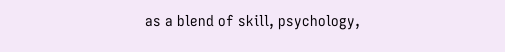as a blend of skill, psychology,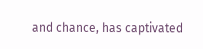and chance, has captivated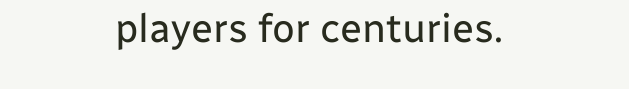players for centuries.